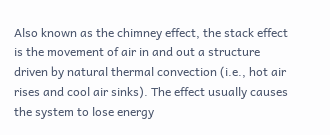Also known as the chimney effect, the stack effect is the movement of air in and out a structure driven by natural thermal convection (i.e., hot air rises and cool air sinks). The effect usually causes the system to lose energy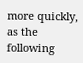more quickly, as the following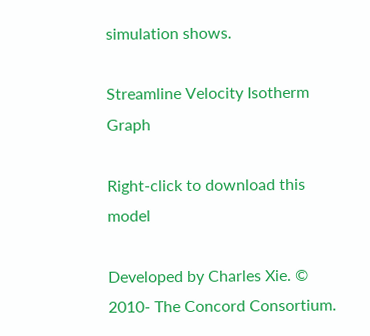simulation shows.

Streamline Velocity Isotherm Graph

Right-click to download this model

Developed by Charles Xie. © 2010- The Concord Consortium.